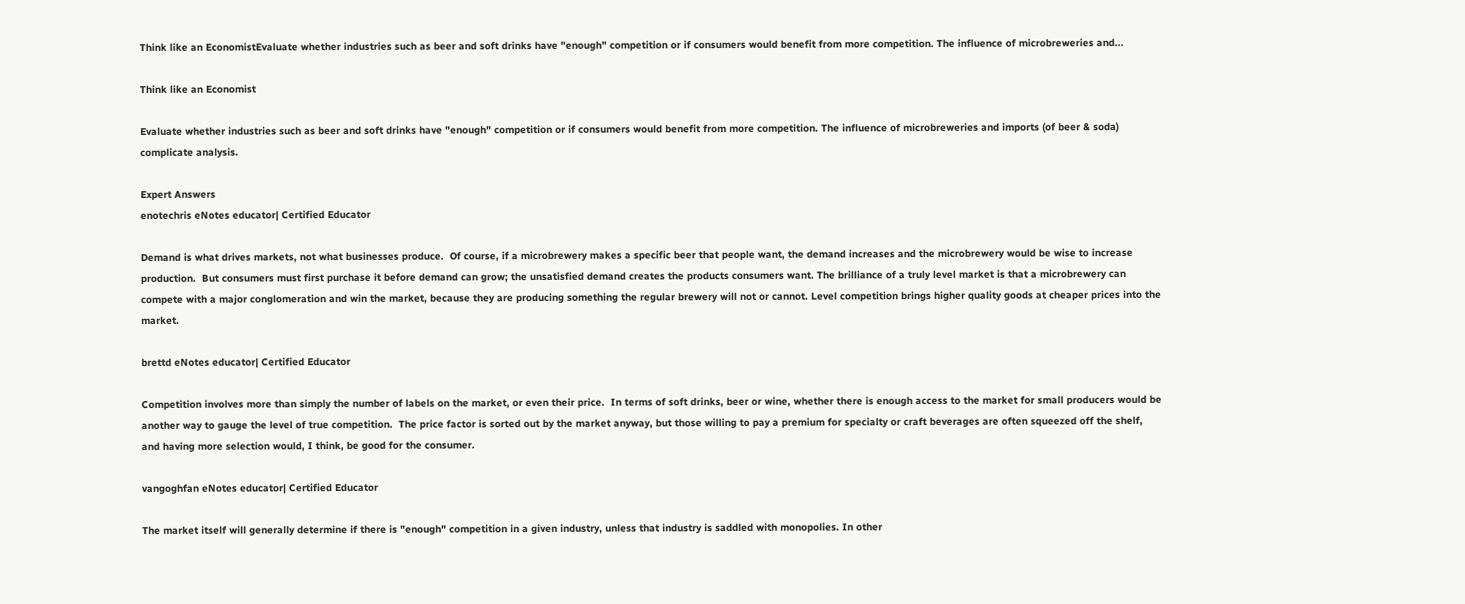Think like an EconomistEvaluate whether industries such as beer and soft drinks have "enough" competition or if consumers would benefit from more competition. The influence of microbreweries and...

Think like an Economist

Evaluate whether industries such as beer and soft drinks have "enough" competition or if consumers would benefit from more competition. The influence of microbreweries and imports (of beer & soda) complicate analysis.

Expert Answers
enotechris eNotes educator| Certified Educator

Demand is what drives markets, not what businesses produce.  Of course, if a microbrewery makes a specific beer that people want, the demand increases and the microbrewery would be wise to increase production.  But consumers must first purchase it before demand can grow; the unsatisfied demand creates the products consumers want. The brilliance of a truly level market is that a microbrewery can compete with a major conglomeration and win the market, because they are producing something the regular brewery will not or cannot. Level competition brings higher quality goods at cheaper prices into the market.

brettd eNotes educator| Certified Educator

Competition involves more than simply the number of labels on the market, or even their price.  In terms of soft drinks, beer or wine, whether there is enough access to the market for small producers would be another way to gauge the level of true competition.  The price factor is sorted out by the market anyway, but those willing to pay a premium for specialty or craft beverages are often squeezed off the shelf, and having more selection would, I think, be good for the consumer.

vangoghfan eNotes educator| Certified Educator

The market itself will generally determine if there is "enough" competition in a given industry, unless that industry is saddled with monopolies. In other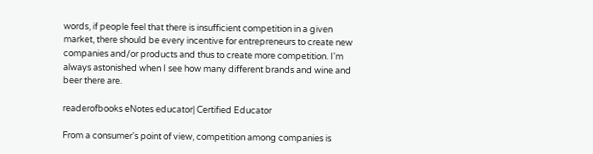words, if people feel that there is insufficient competition in a given market, there should be every incentive for entrepreneurs to create new companies and/or products and thus to create more competition. I'm always astonished when I see how many different brands and wine and beer there are.

readerofbooks eNotes educator| Certified Educator

From a consumer's point of view, competition among companies is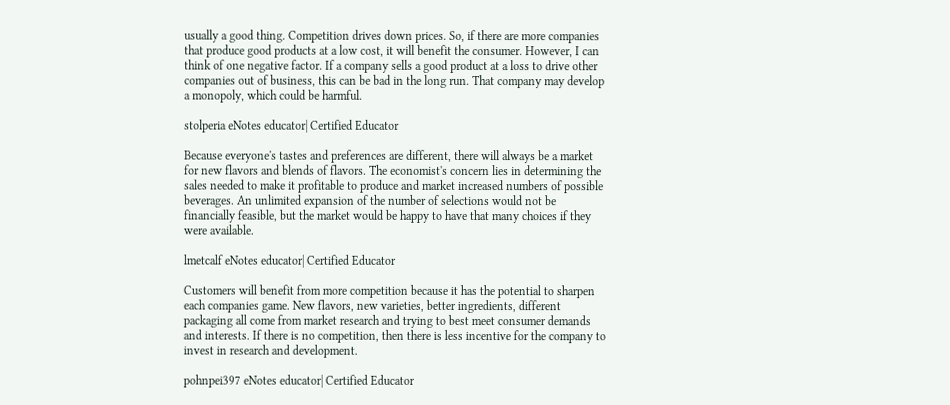usually a good thing. Competition drives down prices. So, if there are more companies that produce good products at a low cost, it will benefit the consumer. However, I can think of one negative factor. If a company sells a good product at a loss to drive other companies out of business, this can be bad in the long run. That company may develop a monopoly, which could be harmful.

stolperia eNotes educator| Certified Educator

Because everyone's tastes and preferences are different, there will always be a market for new flavors and blends of flavors. The economist's concern lies in determining the sales needed to make it profitable to produce and market increased numbers of possible beverages. An unlimited expansion of the number of selections would not be financially feasible, but the market would be happy to have that many choices if they were available.

lmetcalf eNotes educator| Certified Educator

Customers will benefit from more competition because it has the potential to sharpen each companies game. New flavors, new varieties, better ingredients, different packaging all come from market research and trying to best meet consumer demands and interests. If there is no competition, then there is less incentive for the company to invest in research and development.

pohnpei397 eNotes educator| Certified Educator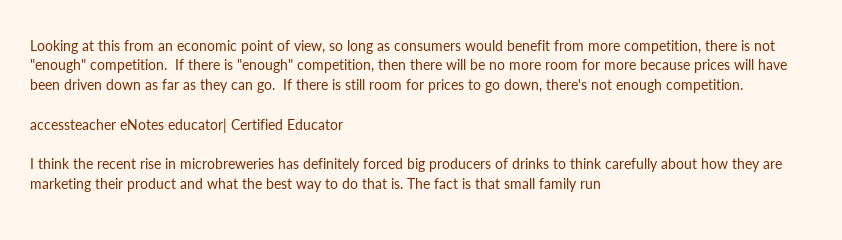Looking at this from an economic point of view, so long as consumers would benefit from more competition, there is not "enough" competition.  If there is "enough" competition, then there will be no more room for more because prices will have been driven down as far as they can go.  If there is still room for prices to go down, there's not enough competition.

accessteacher eNotes educator| Certified Educator

I think the recent rise in microbreweries has definitely forced big producers of drinks to think carefully about how they are marketing their product and what the best way to do that is. The fact is that small family run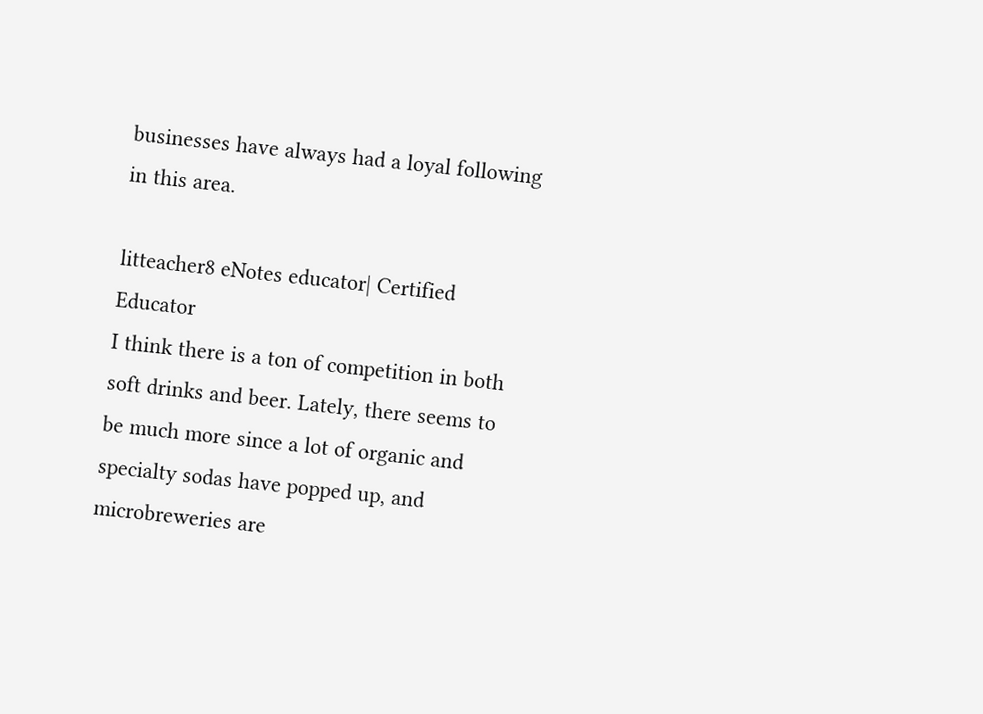businesses have always had a loyal following in this area.

litteacher8 eNotes educator| Certified Educator
I think there is a ton of competition in both soft drinks and beer. Lately, there seems to be much more since a lot of organic and specialty sodas have popped up, and microbreweries are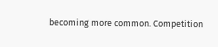becoming more common. Competition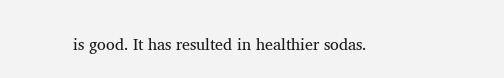is good. It has resulted in healthier sodas.